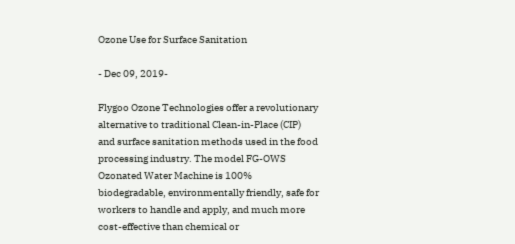Ozone Use for Surface Sanitation

- Dec 09, 2019-

Flygoo Ozone Technologies offer a revolutionary alternative to traditional Clean-in-Place (CIP) and surface sanitation methods used in the food processing industry. The model FG-OWS Ozonated Water Machine is 100% biodegradable, environmentally friendly, safe for workers to handle and apply, and much more cost-effective than chemical or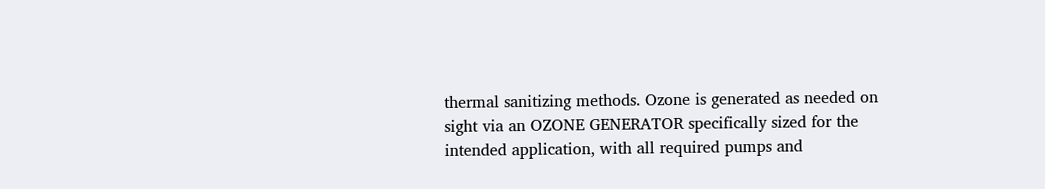thermal sanitizing methods. Ozone is generated as needed on sight via an OZONE GENERATOR specifically sized for the intended application, with all required pumps and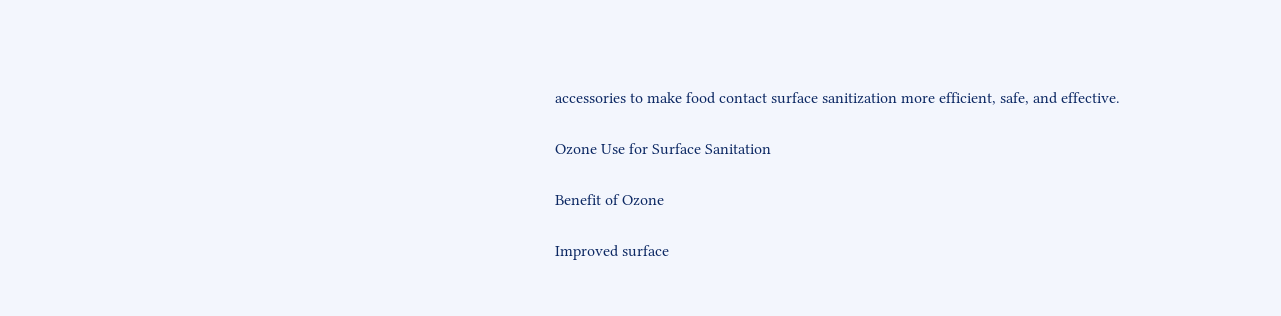accessories to make food contact surface sanitization more efficient, safe, and effective.

Ozone Use for Surface Sanitation

Benefit of Ozone

Improved surface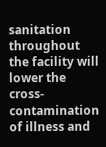sanitation throughout the facility will lower the cross-contamination of illness and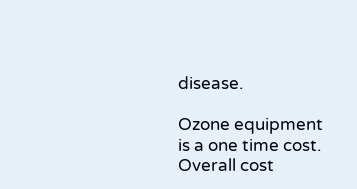disease.

Ozone equipment is a one time cost.  Overall cost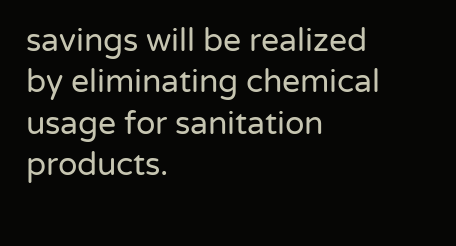savings will be realized by eliminating chemical usage for sanitation products.